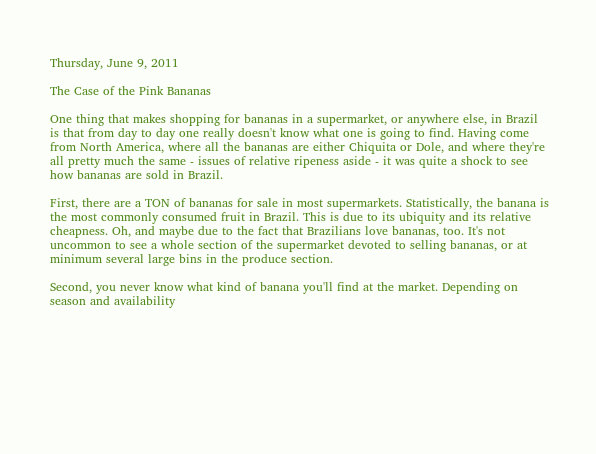Thursday, June 9, 2011

The Case of the Pink Bananas

One thing that makes shopping for bananas in a supermarket, or anywhere else, in Brazil is that from day to day one really doesn't know what one is going to find. Having come from North America, where all the bananas are either Chiquita or Dole, and where they're all pretty much the same - issues of relative ripeness aside - it was quite a shock to see how bananas are sold in Brazil.

First, there are a TON of bananas for sale in most supermarkets. Statistically, the banana is the most commonly consumed fruit in Brazil. This is due to its ubiquity and its relative cheapness. Oh, and maybe due to the fact that Brazilians love bananas, too. It's not uncommon to see a whole section of the supermarket devoted to selling bananas, or at minimum several large bins in the produce section.

Second, you never know what kind of banana you'll find at the market. Depending on season and availability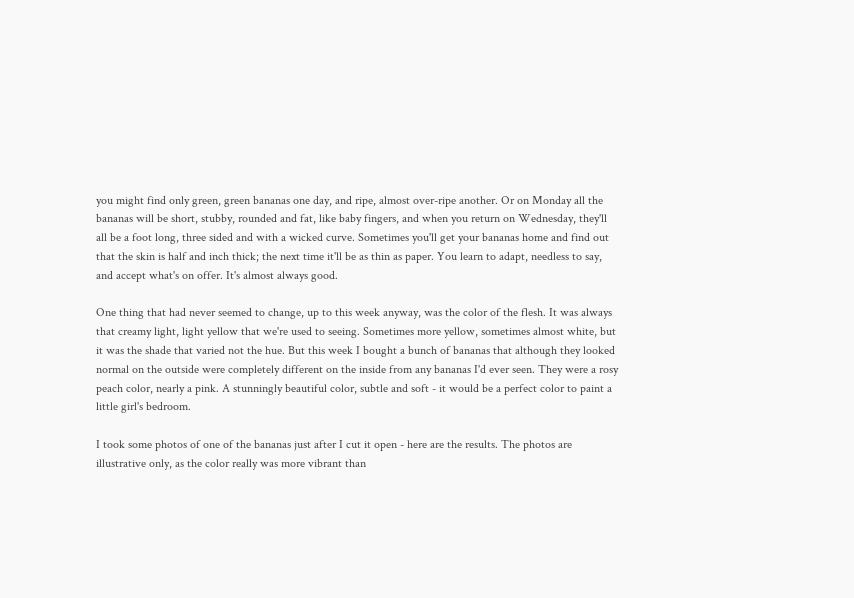you might find only green, green bananas one day, and ripe, almost over-ripe another. Or on Monday all the bananas will be short, stubby, rounded and fat, like baby fingers, and when you return on Wednesday, they'll all be a foot long, three sided and with a wicked curve. Sometimes you'll get your bananas home and find out that the skin is half and inch thick; the next time it'll be as thin as paper. You learn to adapt, needless to say, and accept what's on offer. It's almost always good.

One thing that had never seemed to change, up to this week anyway, was the color of the flesh. It was always that creamy light, light yellow that we're used to seeing. Sometimes more yellow, sometimes almost white, but it was the shade that varied not the hue. But this week I bought a bunch of bananas that although they looked normal on the outside were completely different on the inside from any bananas I'd ever seen. They were a rosy peach color, nearly a pink. A stunningly beautiful color, subtle and soft - it would be a perfect color to paint a little girl's bedroom.

I took some photos of one of the bananas just after I cut it open - here are the results. The photos are illustrative only, as the color really was more vibrant than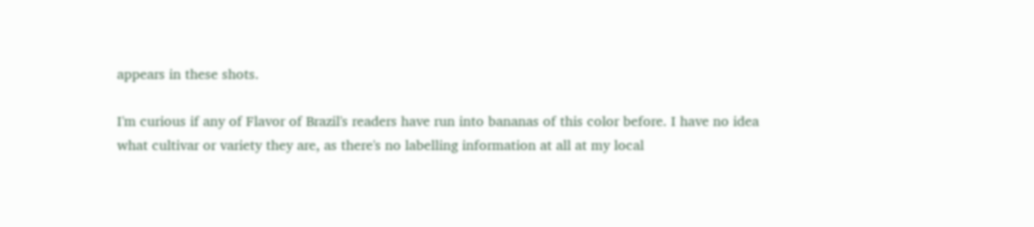appears in these shots.

I'm curious if any of Flavor of Brazil's readers have run into bananas of this color before. I have no idea what cultivar or variety they are, as there's no labelling information at all at my local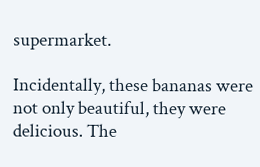supermarket.

Incidentally, these bananas were not only beautiful, they were delicious. The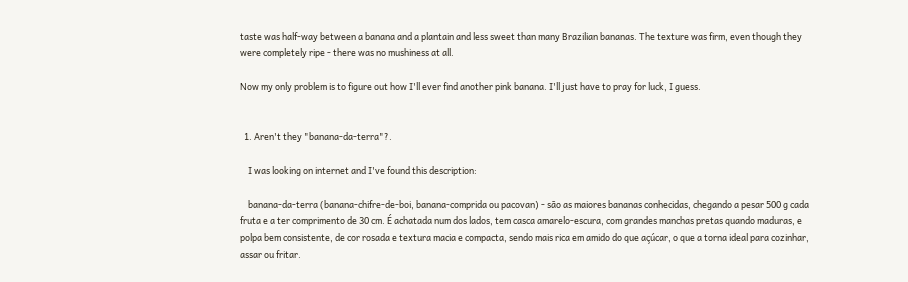taste was half-way between a banana and a plantain and less sweet than many Brazilian bananas. The texture was firm, even though they were completely ripe - there was no mushiness at all.

Now my only problem is to figure out how I'll ever find another pink banana. I'll just have to pray for luck, I guess.


  1. Aren't they "banana-da-terra"?.

    I was looking on internet and I've found this description:

    banana-da-terra (banana-chifre-de-boi, banana-comprida ou pacovan) - são as maiores bananas conhecidas, chegando a pesar 500 g cada fruta e a ter comprimento de 30 cm. É achatada num dos lados, tem casca amarelo-escura, com grandes manchas pretas quando maduras, e polpa bem consistente, de cor rosada e textura macia e compacta, sendo mais rica em amido do que açúcar, o que a torna ideal para cozinhar, assar ou fritar.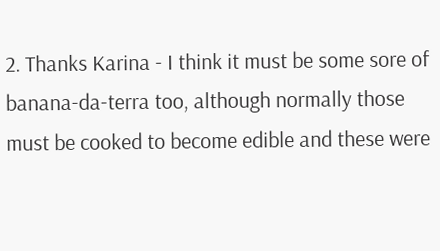2. Thanks Karina - I think it must be some sore of banana-da-terra too, although normally those must be cooked to become edible and these were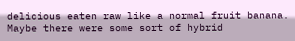delicious eaten raw like a normal fruit banana. Maybe there were some sort of hybrid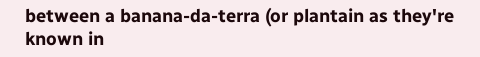between a banana-da-terra (or plantain as they're known in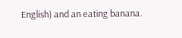English) and an eating banana.